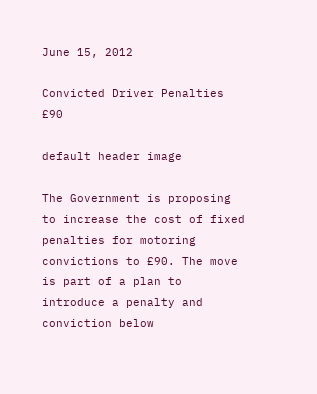June 15, 2012

Convicted Driver Penalties £90

default header image

The Government is proposing to increase the cost of fixed penalties for motoring convictions to £90. The move is part of a plan to introduce a penalty and conviction below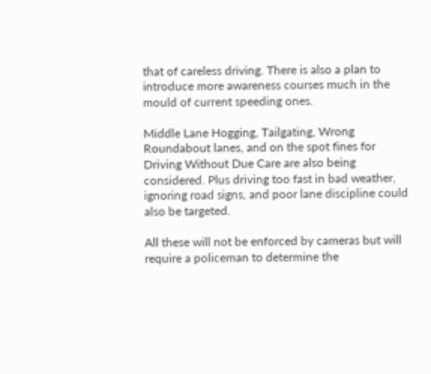that of careless driving. There is also a plan to introduce more awareness courses much in the mould of current speeding ones.

Middle Lane Hogging, Tailgating, Wrong Roundabout lanes, and on the spot fines for Driving Without Due Care are also being considered. Plus driving too fast in bad weather, ignoring road signs, and poor lane discipline could also be targeted.

All these will not be enforced by cameras but will require a policeman to determine the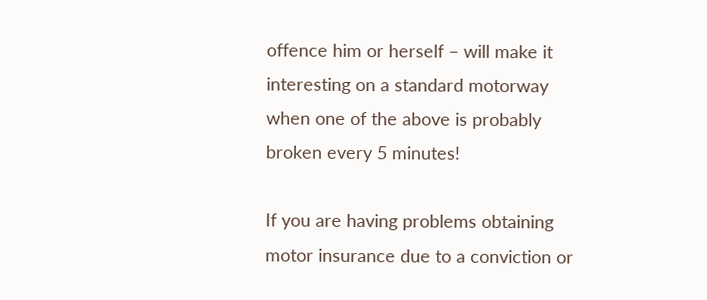offence him or herself – will make it interesting on a standard motorway when one of the above is probably broken every 5 minutes!

If you are having problems obtaining motor insurance due to a conviction or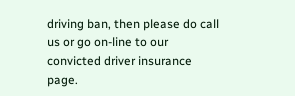driving ban, then please do call us or go on-line to our convicted driver insurance page.